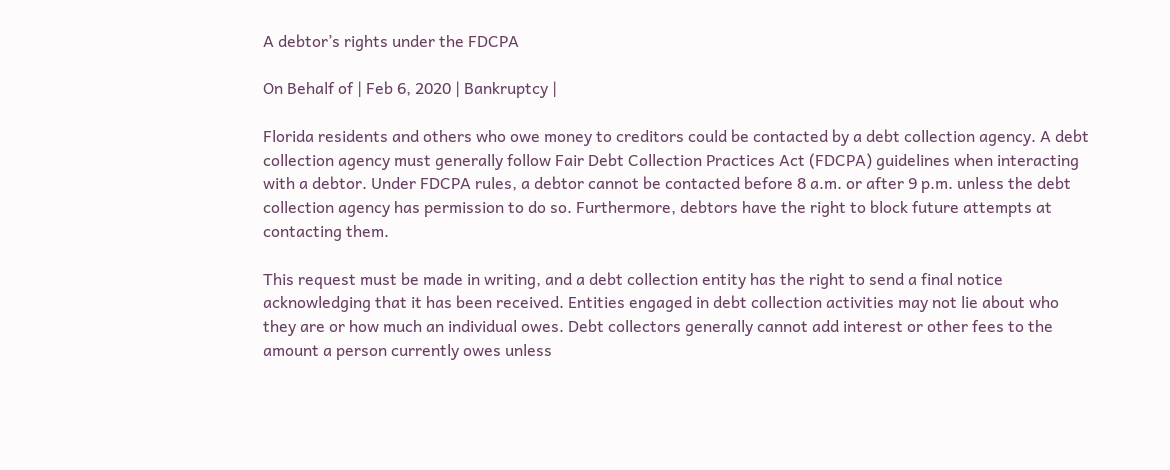A debtor’s rights under the FDCPA

On Behalf of | Feb 6, 2020 | Bankruptcy |

Florida residents and others who owe money to creditors could be contacted by a debt collection agency. A debt collection agency must generally follow Fair Debt Collection Practices Act (FDCPA) guidelines when interacting with a debtor. Under FDCPA rules, a debtor cannot be contacted before 8 a.m. or after 9 p.m. unless the debt collection agency has permission to do so. Furthermore, debtors have the right to block future attempts at contacting them.

This request must be made in writing, and a debt collection entity has the right to send a final notice acknowledging that it has been received. Entities engaged in debt collection activities may not lie about who they are or how much an individual owes. Debt collectors generally cannot add interest or other fees to the amount a person currently owes unless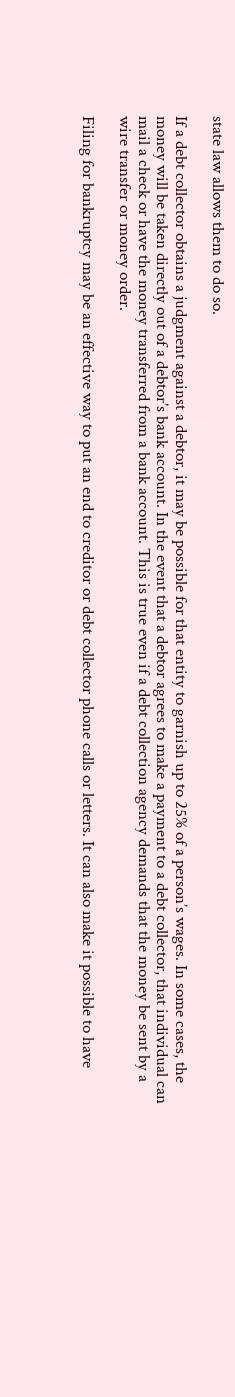state law allows them to do so.

If a debt collector obtains a judgment against a debtor, it may be possible for that entity to garnish up to 25% of a person’s wages. In some cases, the money will be taken directly out of a debtor’s bank account. In the event that a debtor agrees to make a payment to a debt collector, that individual can mail a check or have the money transferred from a bank account. This is true even if a debt collection agency demands that the money be sent by a wire transfer or money order.

Filing for bankruptcy may be an effective way to put an end to creditor or debt collector phone calls or letters. It can also make it possible to have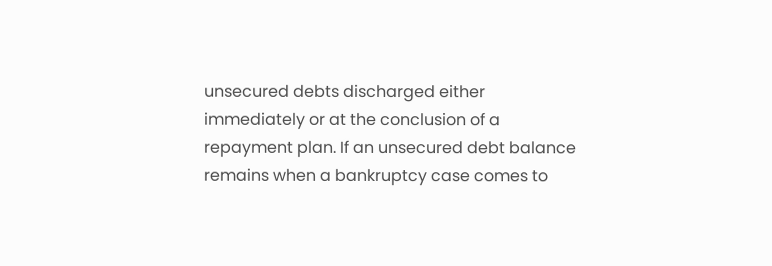unsecured debts discharged either immediately or at the conclusion of a repayment plan. If an unsecured debt balance remains when a bankruptcy case comes to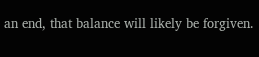an end, that balance will likely be forgiven.